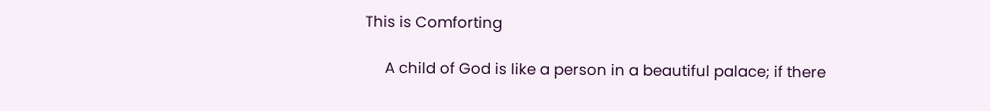This is Comforting

     A child of God is like a person in a beautiful palace; if there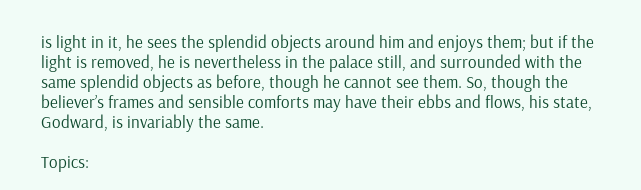is light in it, he sees the splendid objects around him and enjoys them; but if the light is removed, he is nevertheless in the palace still, and surrounded with the same splendid objects as before, though he cannot see them. So, though the believer’s frames and sensible comforts may have their ebbs and flows, his state, Godward, is invariably the same.

Topics: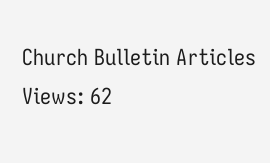Church Bulletin Articles
Views: 62